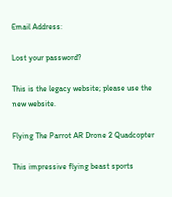Email Address:

Lost your password?

This is the legacy website; please use the new website.

Flying The Parrot AR Drone 2 Quadcopter

This impressive flying beast sports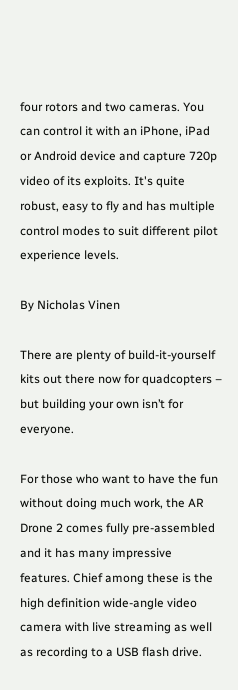four rotors and two cameras. You can control it with an iPhone, iPad or Android device and capture 720p video of its exploits. It's quite robust, easy to fly and has multiple control modes to suit different pilot experience levels.

By Nicholas Vinen

There are plenty of build-it-yourself kits out there now for quadcopters – but building your own isn’t for everyone.

For those who want to have the fun without doing much work, the AR Drone 2 comes fully pre-assembled and it has many impressive features. Chief among these is the high definition wide-angle video camera with live streaming as well as recording to a USB flash drive.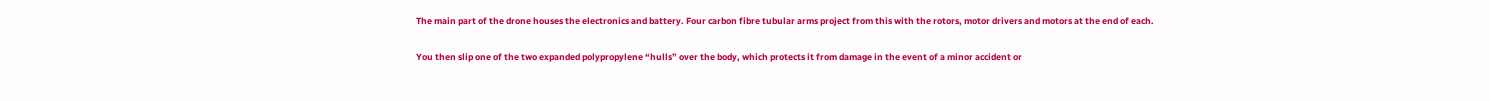The main part of the drone houses the electronics and battery. Four carbon fibre tubular arms project from this with the rotors, motor drivers and motors at the end of each.

You then slip one of the two expanded polypropylene “hulls” over the body, which protects it from damage in the event of a minor accident or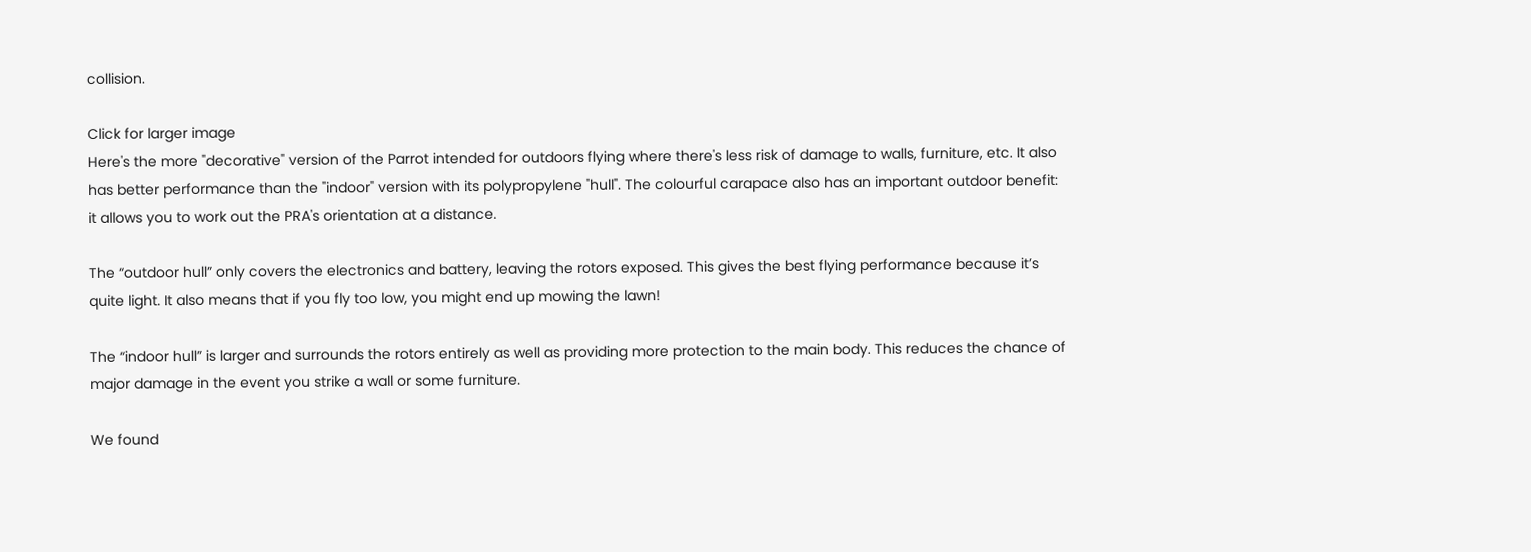collision.

Click for larger image
Here's the more "decorative" version of the Parrot intended for outdoors flying where there's less risk of damage to walls, furniture, etc. It also has better performance than the "indoor" version with its polypropylene "hull". The colourful carapace also has an important outdoor benefit: it allows you to work out the PRA's orientation at a distance.

The “outdoor hull” only covers the electronics and battery, leaving the rotors exposed. This gives the best flying performance because it’s quite light. It also means that if you fly too low, you might end up mowing the lawn!

The “indoor hull” is larger and surrounds the rotors entirely as well as providing more protection to the main body. This reduces the chance of major damage in the event you strike a wall or some furniture.

We found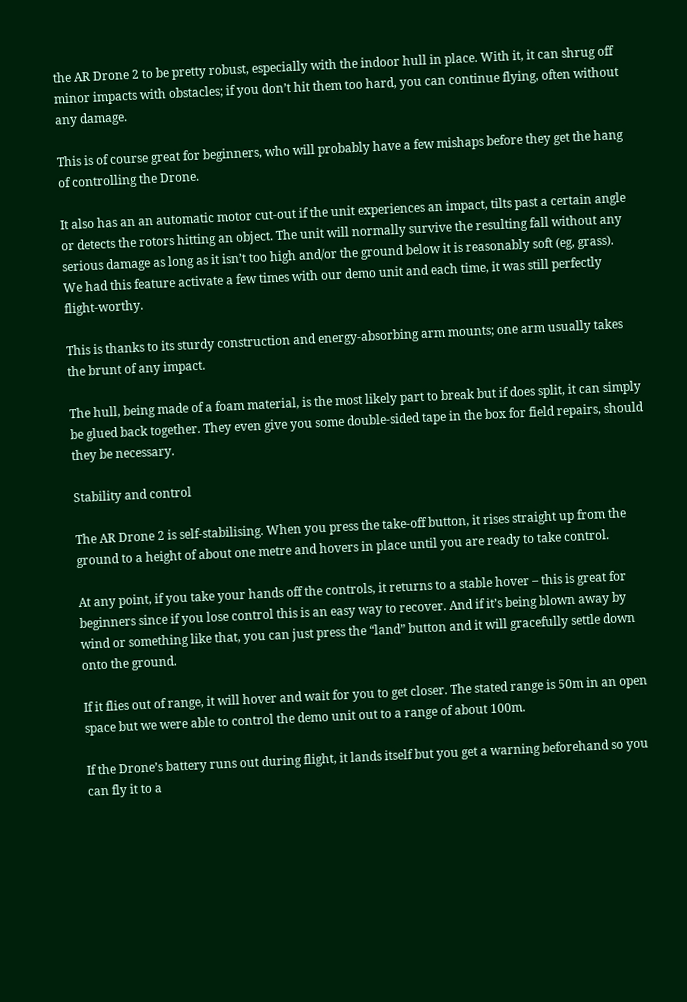the AR Drone 2 to be pretty robust, especially with the indoor hull in place. With it, it can shrug off minor impacts with obstacles; if you don’t hit them too hard, you can continue flying, often without any damage.

This is of course great for beginners, who will probably have a few mishaps before they get the hang of controlling the Drone.

It also has an an automatic motor cut-out if the unit experiences an impact, tilts past a certain angle or detects the rotors hitting an object. The unit will normally survive the resulting fall without any serious damage as long as it isn’t too high and/or the ground below it is reasonably soft (eg, grass). We had this feature activate a few times with our demo unit and each time, it was still perfectly flight-worthy.

This is thanks to its sturdy construction and energy-absorbing arm mounts; one arm usually takes the brunt of any impact.

The hull, being made of a foam material, is the most likely part to break but if does split, it can simply be glued back together. They even give you some double-sided tape in the box for field repairs, should they be necessary.

Stability and control

The AR Drone 2 is self-stabilising. When you press the take-off button, it rises straight up from the ground to a height of about one metre and hovers in place until you are ready to take control.

At any point, if you take your hands off the controls, it returns to a stable hover – this is great for beginners since if you lose control this is an easy way to recover. And if it’s being blown away by wind or something like that, you can just press the “land” button and it will gracefully settle down onto the ground.

If it flies out of range, it will hover and wait for you to get closer. The stated range is 50m in an open space but we were able to control the demo unit out to a range of about 100m.

If the Drone’s battery runs out during flight, it lands itself but you get a warning beforehand so you can fly it to a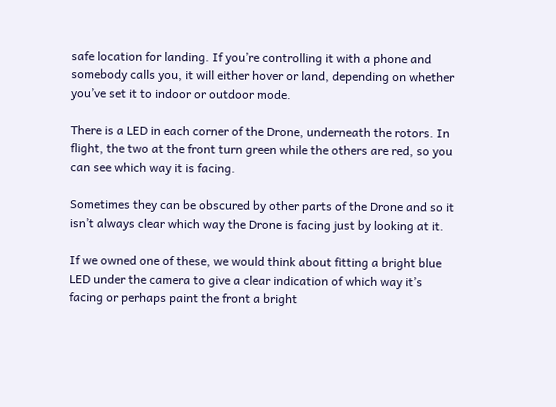safe location for landing. If you’re controlling it with a phone and somebody calls you, it will either hover or land, depending on whether you’ve set it to indoor or outdoor mode.

There is a LED in each corner of the Drone, underneath the rotors. In flight, the two at the front turn green while the others are red, so you can see which way it is facing.

Sometimes they can be obscured by other parts of the Drone and so it isn’t always clear which way the Drone is facing just by looking at it.

If we owned one of these, we would think about fitting a bright blue LED under the camera to give a clear indication of which way it’s facing or perhaps paint the front a bright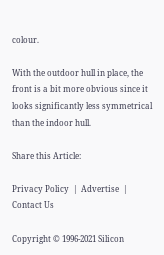colour.

With the outdoor hull in place, the front is a bit more obvious since it looks significantly less symmetrical than the indoor hull.

Share this Article:

Privacy Policy  |  Advertise  |  Contact Us

Copyright © 1996-2021 Silicon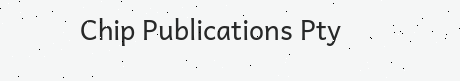Chip Publications Pty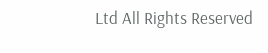Ltd All Rights Reserved